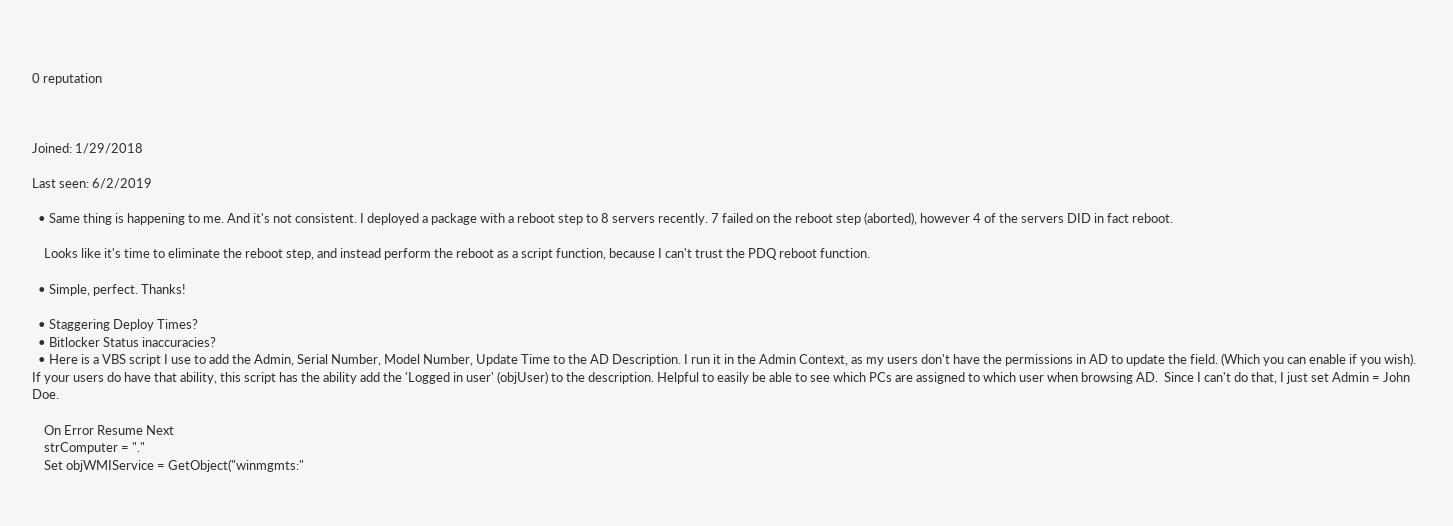0 reputation



Joined: 1/29/2018

Last seen: 6/2/2019

  • Same thing is happening to me. And it's not consistent. I deployed a package with a reboot step to 8 servers recently. 7 failed on the reboot step (aborted), however 4 of the servers DID in fact reboot.

    Looks like it's time to eliminate the reboot step, and instead perform the reboot as a script function, because I can't trust the PDQ reboot function.

  • Simple, perfect. Thanks!

  • Staggering Deploy Times?
  • Bitlocker Status inaccuracies?
  • Here is a VBS script I use to add the Admin, Serial Number, Model Number, Update Time to the AD Description. I run it in the Admin Context, as my users don't have the permissions in AD to update the field. (Which you can enable if you wish). If your users do have that ability, this script has the ability add the 'Logged in user' (objUser) to the description. Helpful to easily be able to see which PCs are assigned to which user when browsing AD.  Since I can't do that, I just set Admin = John Doe.

    On Error Resume Next
    strComputer = "."
    Set objWMIService = GetObject("winmgmts:"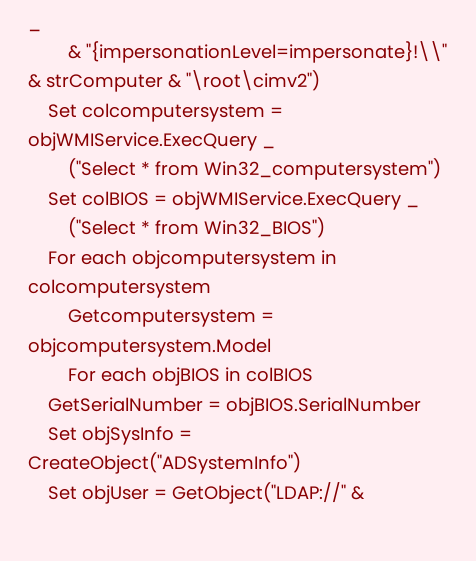_
        & "{impersonationLevel=impersonate}!\\" & strComputer & "\root\cimv2")
    Set colcomputersystem = objWMIService.ExecQuery _
        ("Select * from Win32_computersystem")
    Set colBIOS = objWMIService.ExecQuery _
        ("Select * from Win32_BIOS")
    For each objcomputersystem in colcomputersystem
        Getcomputersystem = objcomputersystem.Model
        For each objBIOS in colBIOS
    GetSerialNumber = objBIOS.SerialNumber
    Set objSysInfo = CreateObject("ADSystemInfo")
    Set objUser = GetObject("LDAP://" &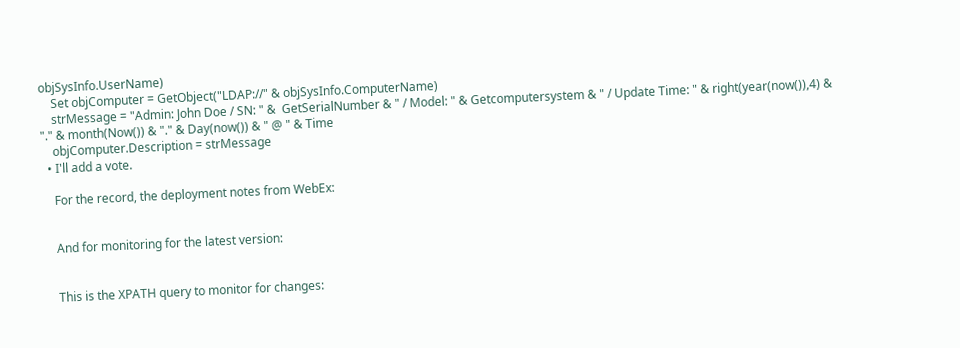objSysInfo.UserName)
    Set objComputer = GetObject("LDAP://" & objSysInfo.ComputerName)
    strMessage = "Admin: John Doe / SN: " &  GetSerialNumber & " / Model: " & Getcomputersystem & " / Update Time: " & right(year(now()),4) & "." & month(Now()) & "." & Day(now()) & " @ " & Time
    objComputer.Description = strMessage
  • I'll add a vote.

    For the record, the deployment notes from WebEx:


    And for monitoring for the latest version:


    This is the XPATH query to monitor for changes: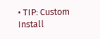• TIP: Custom Install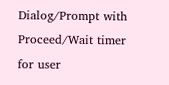Dialog/Prompt with Proceed/Wait timer for user